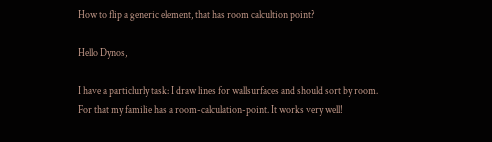How to flip a generic element, that has room calcultion point?

Hello Dynos,

I have a particlurly task: I draw lines for wallsurfaces and should sort by room.
For that my familie has a room-calculation-point. It works very well!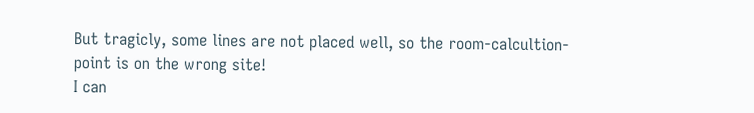But tragicly, some lines are not placed well, so the room-calcultion-point is on the wrong site!
I can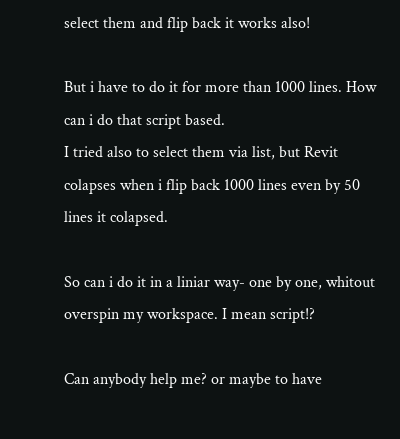select them and flip back it works also!

But i have to do it for more than 1000 lines. How can i do that script based.
I tried also to select them via list, but Revit colapses when i flip back 1000 lines even by 50 lines it colapsed.

So can i do it in a liniar way- one by one, whitout overspin my workspace. I mean script!?

Can anybody help me? or maybe to have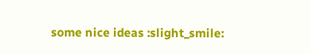some nice ideas :slight_smile: